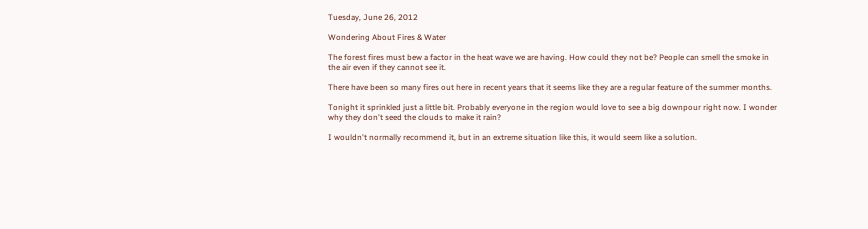Tuesday, June 26, 2012

Wondering About Fires & Water

The forest fires must bew a factor in the heat wave we are having. How could they not be? People can smell the smoke in the air even if they cannot see it.

There have been so many fires out here in recent years that it seems like they are a regular feature of the summer months.

Tonight it sprinkled just a little bit. Probably everyone in the region would love to see a big downpour right now. I wonder why they don't seed the clouds to make it rain?

I wouldn't normally recommend it, but in an extreme situation like this, it would seem like a solution.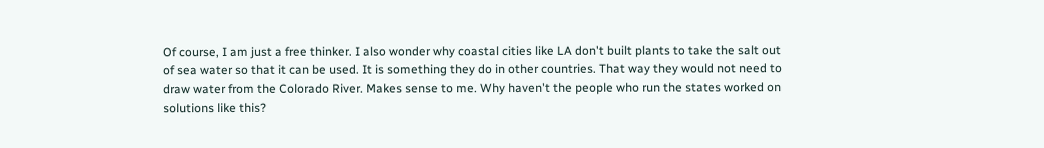Of course, I am just a free thinker. I also wonder why coastal cities like LA don't built plants to take the salt out of sea water so that it can be used. It is something they do in other countries. That way they would not need to draw water from the Colorado River. Makes sense to me. Why haven't the people who run the states worked on solutions like this?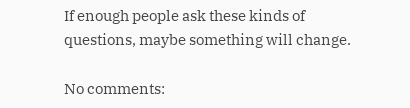If enough people ask these kinds of questions, maybe something will change.

No comments: